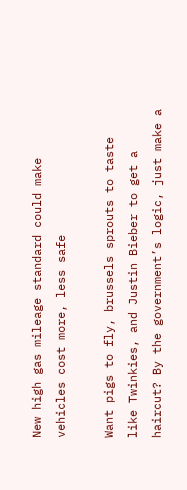New high gas mileage standard could make vehicles cost more, less safe

Want pigs to fly, brussels sprouts to taste like Twinkies, and Justin Bieber to get a haircut? By the government’s logic, just make a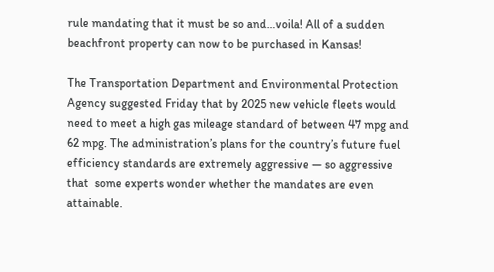rule mandating that it must be so and…voila! All of a sudden beachfront property can now to be purchased in Kansas!

The Transportation Department and Environmental Protection Agency suggested Friday that by 2025 new vehicle fleets would need to meet a high gas mileage standard of between 47 mpg and 62 mpg. The administration’s plans for the country’s future fuel efficiency standards are extremely aggressive — so aggressive that  some experts wonder whether the mandates are even attainable.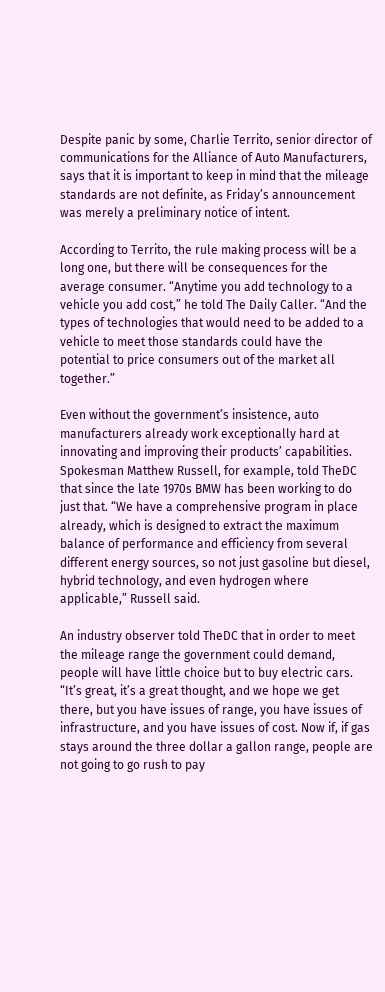Despite panic by some, Charlie Territo, senior director of communications for the Alliance of Auto Manufacturers, says that it is important to keep in mind that the mileage standards are not definite, as Friday’s announcement was merely a preliminary notice of intent.

According to Territo, the rule making process will be a long one, but there will be consequences for the average consumer. “Anytime you add technology to a vehicle you add cost,” he told The Daily Caller. “And the types of technologies that would need to be added to a vehicle to meet those standards could have the potential to price consumers out of the market all together.”

Even without the government’s insistence, auto manufacturers already work exceptionally hard at innovating and improving their products’ capabilities. Spokesman Matthew Russell, for example, told TheDC that since the late 1970s BMW has been working to do just that. “We have a comprehensive program in place already, which is designed to extract the maximum balance of performance and efficiency from several different energy sources, so not just gasoline but diesel, hybrid technology, and even hydrogen where applicable,” Russell said.

An industry observer told TheDC that in order to meet the mileage range the government could demand, people will have little choice but to buy electric cars. “It’s great, it’s a great thought, and we hope we get there, but you have issues of range, you have issues of infrastructure, and you have issues of cost. Now if, if gas stays around the three dollar a gallon range, people are not going to go rush to pay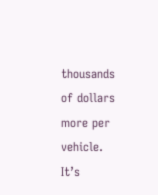thousands of dollars more per vehicle. It’s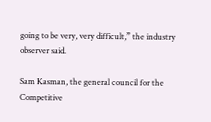going to be very, very difficult,” the industry observer said.

Sam Kasman, the general council for the Competitive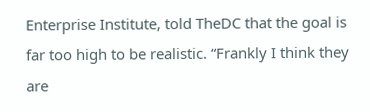Enterprise Institute, told TheDC that the goal is far too high to be realistic. “Frankly I think they are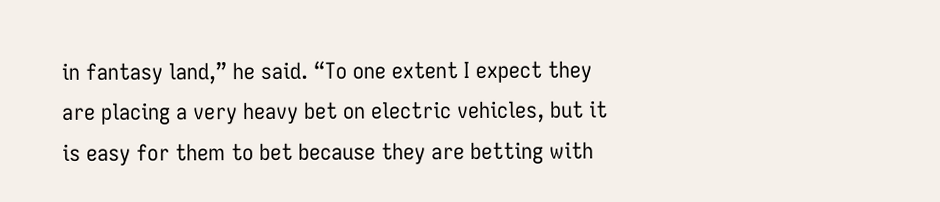in fantasy land,” he said. “To one extent I expect they are placing a very heavy bet on electric vehicles, but it is easy for them to bet because they are betting with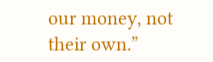our money, not their own.”